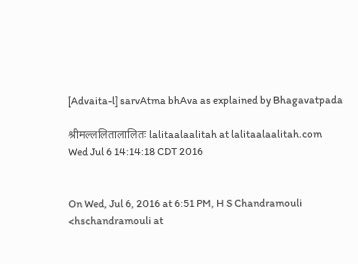[Advaita-l] sarvAtma bhAva as explained by Bhagavatpada

श्रीमल्ललितालालितः lalitaalaalitah at lalitaalaalitah.com
Wed Jul 6 14:14:18 CDT 2016


On Wed, Jul 6, 2016 at 6:51 PM, H S Chandramouli <hschandramouli at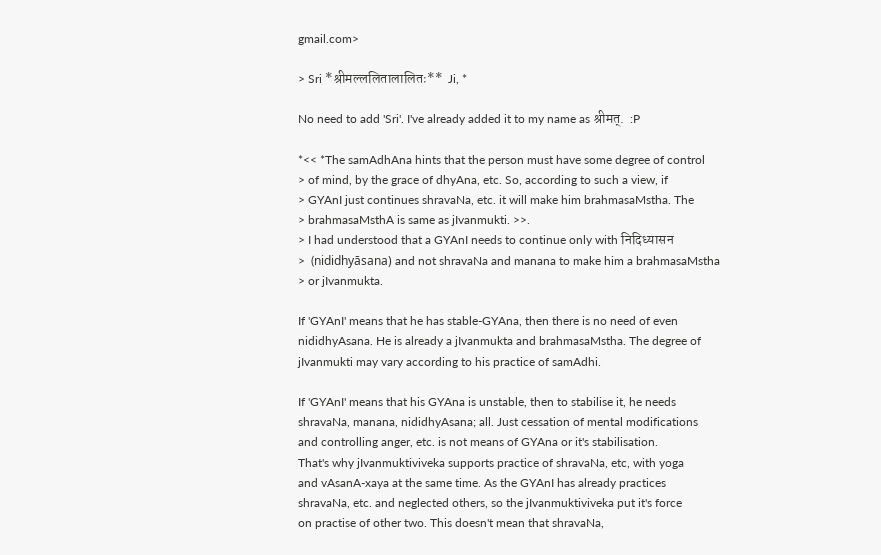gmail.com>

> Sri *श्रीमल्ललितालालितः**  Ji, *

No need to add 'Sri'. I've already added it to my name as श्रीमत्.  :P

*<< *The samAdhAna hints that the person must have some degree of control
> of mind, by the grace of dhyAna, etc. So, according to such a view, if
> GYAnI just continues shravaNa, etc. it will make him brahmasaMstha. The
> brahmasaMsthA is same as jIvanmukti. >>.
> I had understood that a GYAnI needs to continue only with निदिध्यासन
>  (nididhyāsana) and not shravaNa and manana to make him a brahmasaMstha
> or jIvanmukta.

If 'GYAnI' means that he has stable-GYAna, then there is no need of even
nididhyAsana. He is already a jIvanmukta and brahmasaMstha. The degree of
jIvanmukti may vary according to his practice of samAdhi.

If 'GYAnI' means that his GYAna is unstable, then to stabilise it, he needs
shravaNa, manana, nididhyAsana; all. Just cessation of mental modifications
and controlling anger, etc. is not means of GYAna or it's stabilisation.
That's why jIvanmuktiviveka supports practice of shravaNa, etc, with yoga
and vAsanA-xaya at the same time. As the GYAnI has already practices
shravaNa, etc. and neglected others, so the jIvanmuktiviveka put it's force
on practise of other two. This doesn't mean that shravaNa,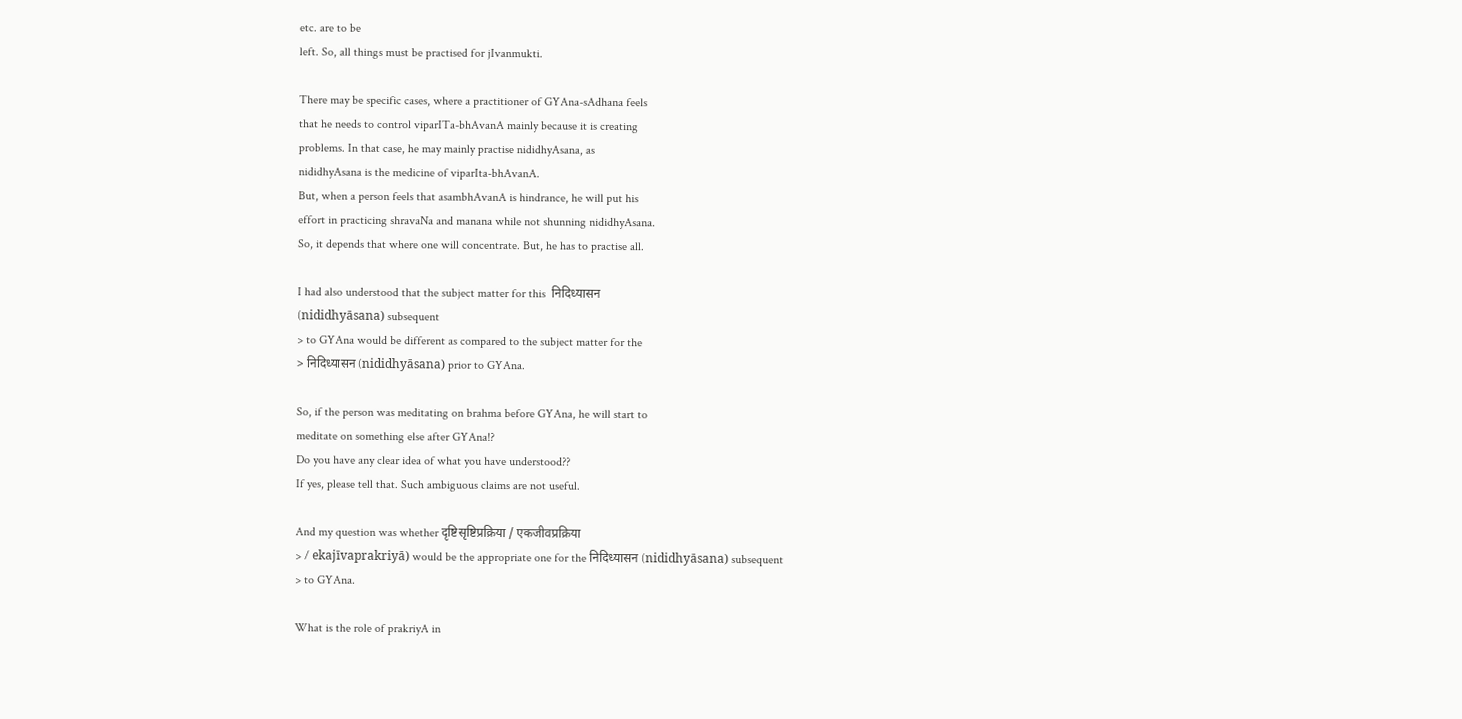etc. are to be
left. So, all things must be practised for jIvanmukti.

There may be specific cases, where a practitioner of GYAna-sAdhana feels
that he needs to control viparITa-bhAvanA mainly because it is creating
problems. In that case, he may mainly practise nididhyAsana, as
nididhyAsana is the medicine of viparIta-bhAvanA.
But, when a person feels that asambhAvanA is hindrance, he will put his
effort in practicing shravaNa and manana while not shunning nididhyAsana.
So, it depends that where one will concentrate. But, he has to practise all.

I had also understood that the subject matter for this  निदिध्यासन
(nididhyāsana) subsequent
> to GYAna would be different as compared to the subject matter for the
> निदिध्यासन (nididhyāsana) prior to GYAna.

So, if the person was meditating on brahma before GYAna, he will start to
meditate on something else after GYAna!?
Do you have any clear idea of what you have understood??
If yes, please tell that. Such ambiguous claims are not useful.

And my question was whether दृष्टिसृष्टिप्रक्रिया / एकजीवप्रक्रिया
> / ekajīvaprakriyā) would be the appropriate one for the निदिध्यासन (nididhyāsana) subsequent
> to GYAna.

What is the role of prakriyA in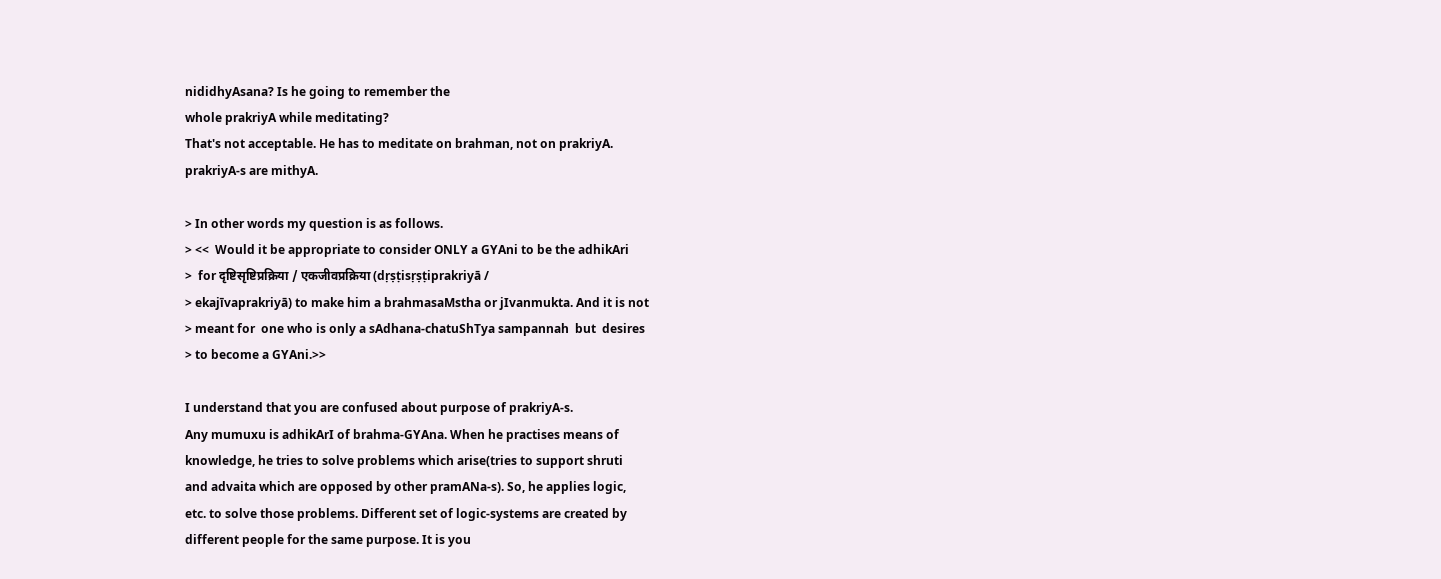nididhyAsana? Is he going to remember the
whole prakriyA while meditating?
That's not acceptable. He has to meditate on brahman, not on prakriyA.
prakriyA-s are mithyA.

> In other words my question is as follows.
> <<  Would it be appropriate to consider ONLY a GYAni to be the adhikAri
>  for दृष्टिसृष्टिप्रक्रिया / एकजीवप्रक्रिया (dṛṣṭisṛṣṭiprakriyā /
> ekajīvaprakriyā) to make him a brahmasaMstha or jIvanmukta. And it is not
> meant for  one who is only a sAdhana-chatuShTya sampannah  but  desires
> to become a GYAni.>>

I understand that you are confused about purpose of prakriyA-s.
Any mumuxu is adhikArI of brahma-GYAna. When he practises means of
knowledge, he tries to solve problems which arise(tries to support shruti
and advaita which are opposed by other pramANa-s). So, he applies logic,
etc. to solve those problems. Different set of logic-systems are created by
different people for the same purpose. It is you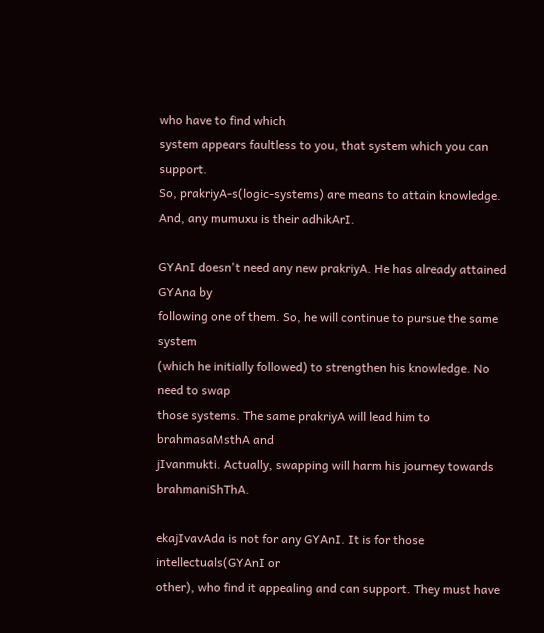who have to find which
system appears faultless to you, that system which you can support.
So, prakriyA-s(logic-systems) are means to attain knowledge.
And, any mumuxu is their adhikArI.

GYAnI doesn't need any new prakriyA. He has already attained GYAna by
following one of them. So, he will continue to pursue the same system
(which he initially followed) to strengthen his knowledge. No need to swap
those systems. The same prakriyA will lead him to brahmasaMsthA and
jIvanmukti. Actually, swapping will harm his journey towards brahmaniShThA.

ekajIvavAda is not for any GYAnI. It is for those intellectuals(GYAnI or
other), who find it appealing and can support. They must have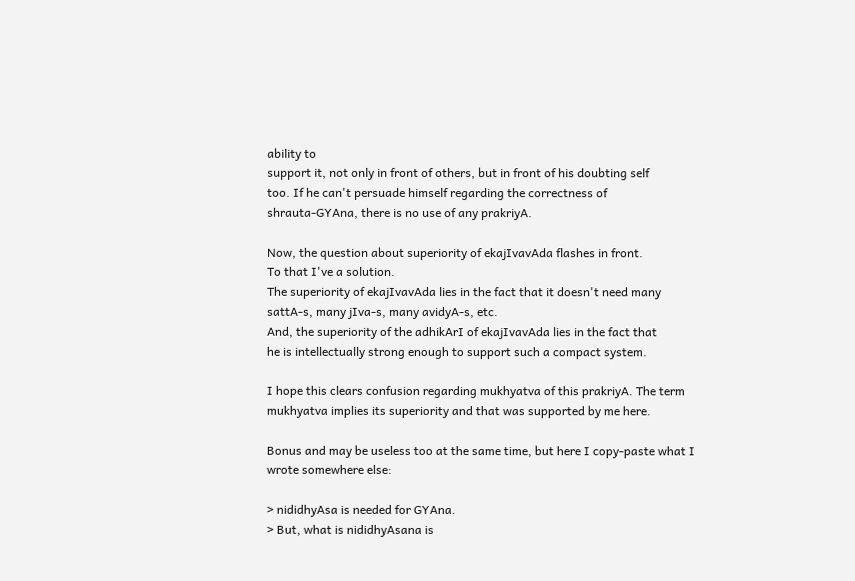ability to
support it, not only in front of others, but in front of his doubting self
too. If he can't persuade himself regarding the correctness of
shrauta-GYAna, there is no use of any prakriyA.

Now, the question about superiority of ekajIvavAda flashes in front.
To that I've a solution.
The superiority of ekajIvavAda lies in the fact that it doesn't need many
sattA-s, many jIva-s, many avidyA-s, etc.
And, the superiority of the adhikArI of ekajIvavAda lies in the fact that
he is intellectually strong enough to support such a compact system.

I hope this clears confusion regarding mukhyatva of this prakriyA. The term
mukhyatva implies its superiority and that was supported by me here.

Bonus and may be useless too at the same time, but here I copy-paste what I
wrote somewhere else:

> nididhyAsa is needed for GYAna.
> But, what is nididhyAsana is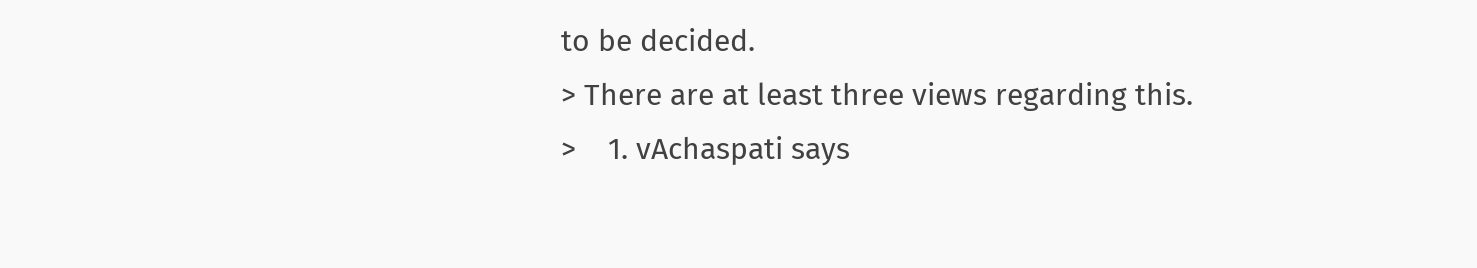to be decided.
> There are at least three views regarding this.
>    1. vAchaspati says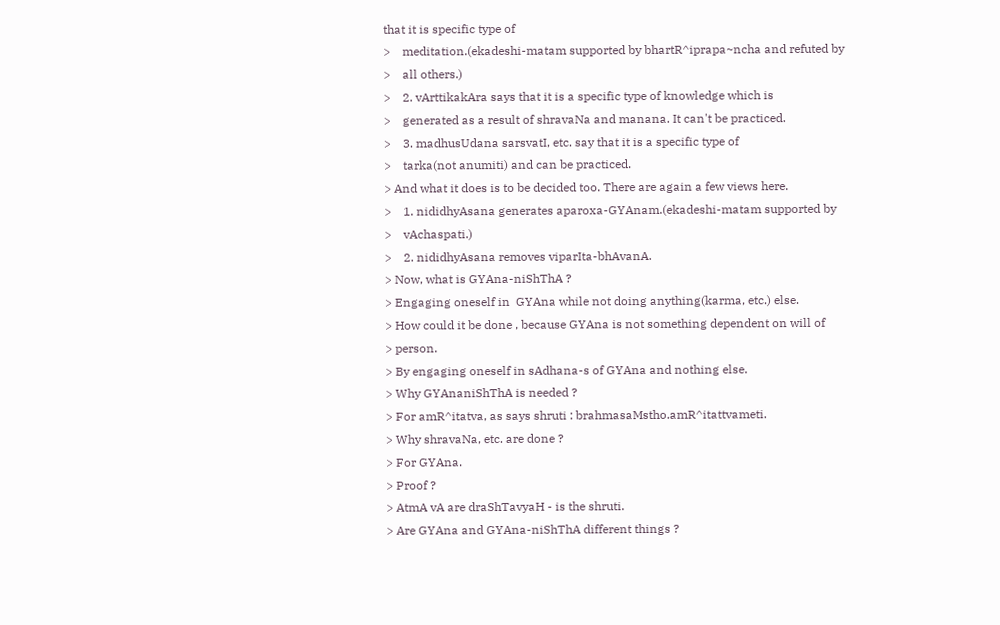that it is specific type of
>    meditation.(ekadeshi-matam supported by bhartR^iprapa~ncha and refuted by
>    all others.)
>    2. vArttikakAra says that it is a specific type of knowledge which is
>    generated as a result of shravaNa and manana. It can't be practiced.
>    3. madhusUdana sarsvatI, etc. say that it is a specific type of
>    tarka(not anumiti) and can be practiced.
> And what it does is to be decided too. There are again a few views here.
>    1. nididhyAsana generates aparoxa-GYAnam.(ekadeshi-matam supported by
>    vAchaspati.)
>    2. nididhyAsana removes viparIta-bhAvanA.
> Now, what is GYAna-niShThA ?
> Engaging oneself in  GYAna while not doing anything(karma, etc.) else.
> How could it be done , because GYAna is not something dependent on will of
> person.
> By engaging oneself in sAdhana-s of GYAna and nothing else.
> Why GYAnaniShThA is needed ?
> For amR^itatva, as says shruti : brahmasaMstho.amR^itattvameti.
> Why shravaNa, etc. are done ?
> For GYAna.
> Proof ?
> AtmA vA are draShTavyaH - is the shruti.
> Are GYAna and GYAna-niShThA different things ?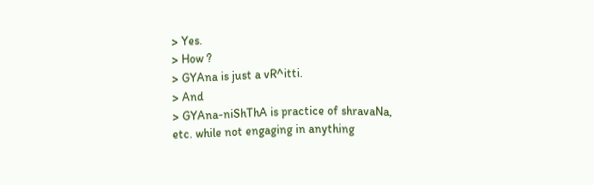> Yes.
> How ?
> GYAna is just a vR^itti.
> And
> GYAna-niShThA is practice of shravaNa, etc. while not engaging in anything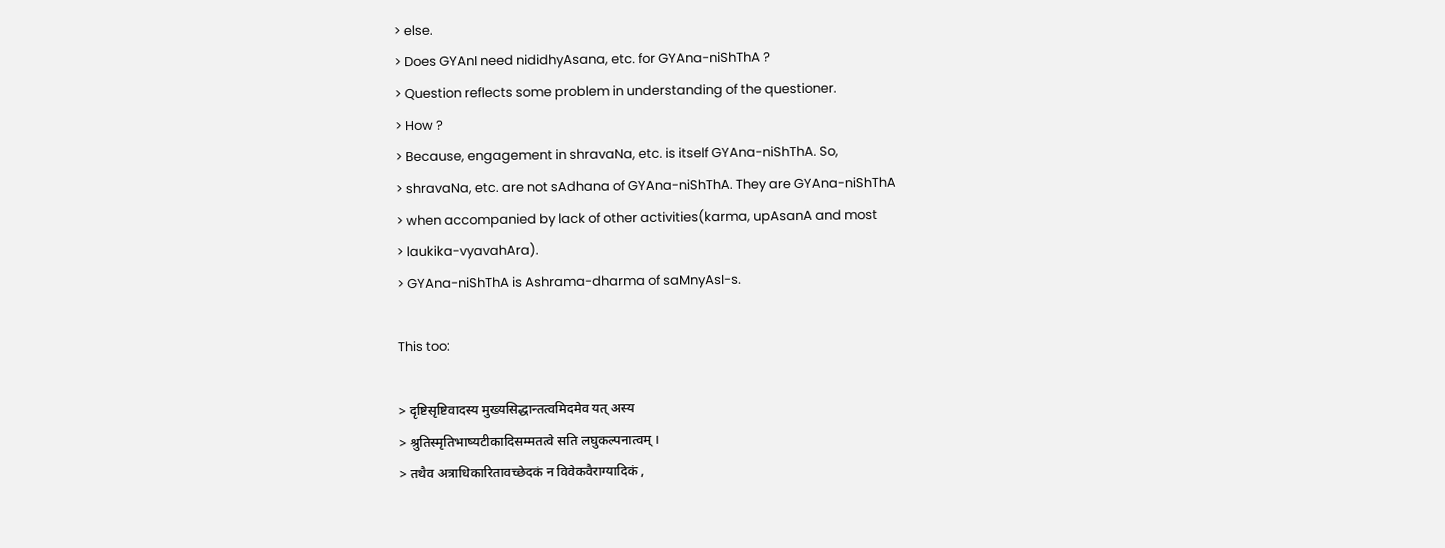> else.
> Does GYAnI need nididhyAsana, etc. for GYAna-niShThA ?
> Question reflects some problem in understanding of the questioner.
> How ?
> Because, engagement in shravaNa, etc. is itself GYAna-niShThA. So,
> shravaNa, etc. are not sAdhana of GYAna-niShThA. They are GYAna-niShThA
> when accompanied by lack of other activities(karma, upAsanA and most
> laukika-vyavahAra).
> GYAna-niShThA is Ashrama-dharma of saMnyAsI-s.

This too:

> दृष्टिसृष्टिवादस्य मुख्यसिद्धान्तत्वमिदमेव यत् अस्य
> श्रुतिस्मृतिभाष्यटीकादिसम्मतत्वे सति लघुकल्पनात्वम् ।
> तथैव अत्राधिकारितावच्छेदकं न विवेकवैराग्यादिकं ,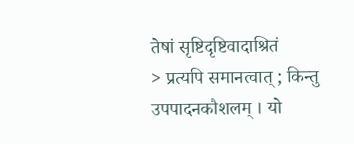तेषां सृष्टिदृष्टिवादाश्रितं
> प्रत्यपि समानत्वात् ; किन्तु उपपादनकौशलम् । यो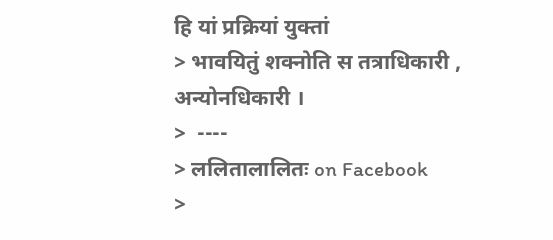हि यां प्रक्रियां युक्तां
> भावयितुं शक्नोति स तत्राधिकारी , अन्योनधिकारी ।
>  ----
> ललितालालितः on Facebook
>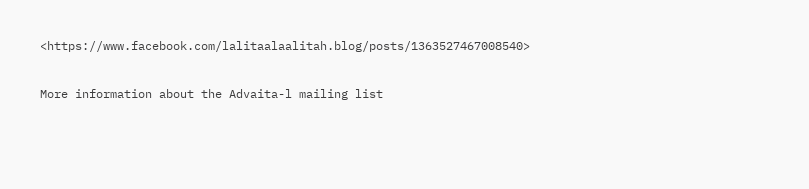<https://www.facebook.com/lalitaalaalitah.blog/posts/1363527467008540>

More information about the Advaita-l mailing list